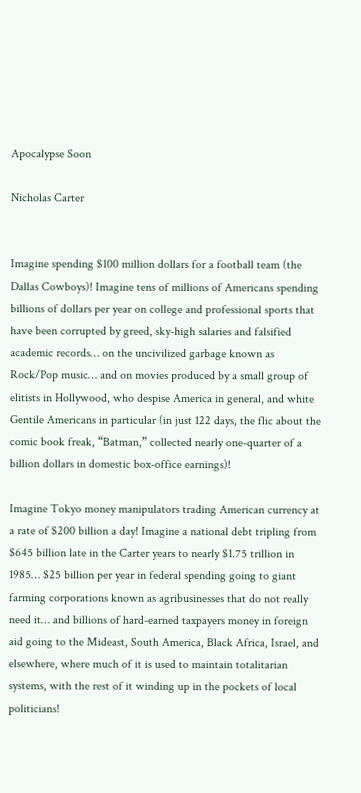Apocalypse Soon

Nicholas Carter


Imagine spending $100 million dollars for a football team (the Dallas Cowboys)! Imagine tens of millions of Americans spending billions of dollars per year on college and professional sports that have been corrupted by greed, sky-high salaries and falsified academic records… on the uncivilized garbage known as Rock/Pop music… and on movies produced by a small group of elitists in Hollywood, who despise America in general, and white Gentile Americans in particular (in just 122 days, the flic about the comic book freak, “Batman,” collected nearly one-quarter of a billion dollars in domestic box-office earnings)!

Imagine Tokyo money manipulators trading American currency at a rate of $200 billion a day! Imagine a national debt tripling from $645 billion late in the Carter years to nearly $1.75 trillion in 1985… $25 billion per year in federal spending going to giant farming corporations known as agribusinesses that do not really need it… and billions of hard-earned taxpayers money in foreign aid going to the Mideast, South America, Black Africa, Israel, and elsewhere, where much of it is used to maintain totalitarian systems, with the rest of it winding up in the pockets of local politicians!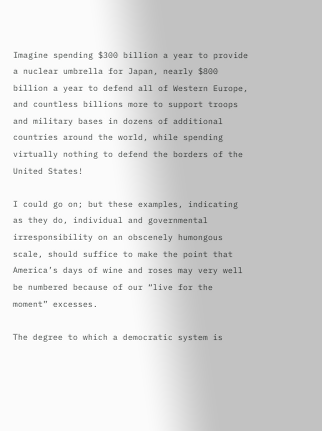Imagine spending $300 billion a year to provide a nuclear umbrella for Japan, nearly $800 billion a year to defend all of Western Europe, and countless billions more to support troops and military bases in dozens of additional countries around the world, while spending virtually nothing to defend the borders of the United States!

I could go on; but these examples, indicating as they do, individual and governmental irresponsibility on an obscenely humongous scale, should suffice to make the point that America’s days of wine and roses may very well be numbered because of our “live for the moment” excesses.

The degree to which a democratic system is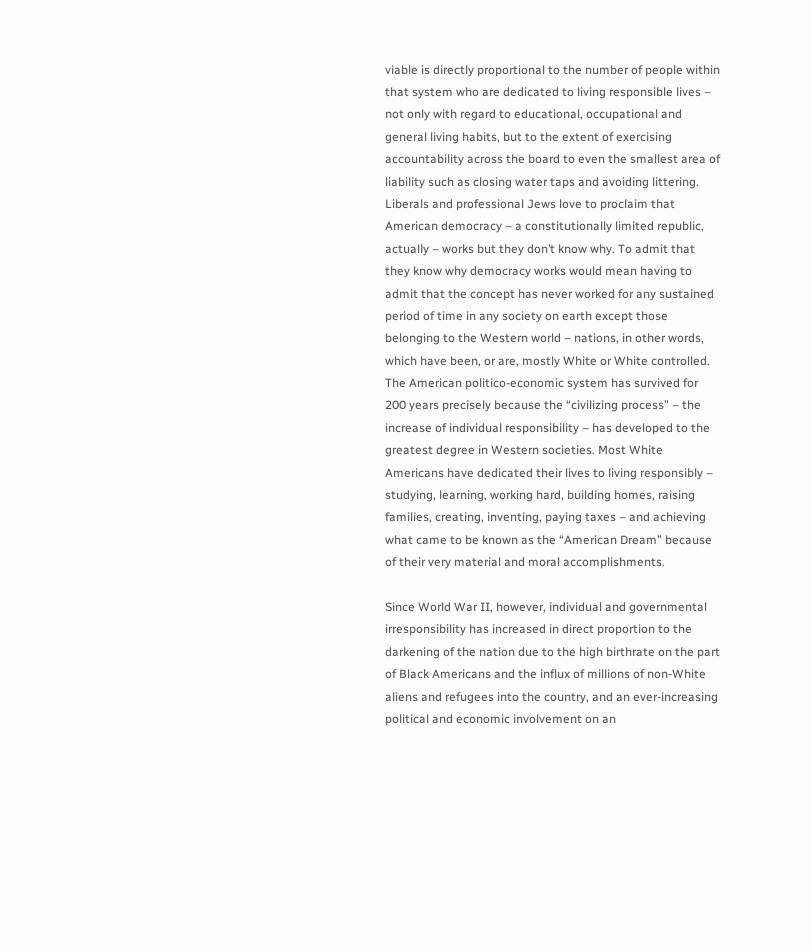viable is directly proportional to the number of people within that system who are dedicated to living responsible lives – not only with regard to educational, occupational and general living habits, but to the extent of exercising accountability across the board to even the smallest area of liability such as closing water taps and avoiding littering. Liberals and professional Jews love to proclaim that American democracy – a constitutionally limited republic, actually – works but they don’t know why. To admit that they know why democracy works would mean having to admit that the concept has never worked for any sustained period of time in any society on earth except those belonging to the Western world – nations, in other words, which have been, or are, mostly White or White controlled. The American politico-economic system has survived for 200 years precisely because the “civilizing process” – the increase of individual responsibility – has developed to the greatest degree in Western societies. Most White Americans have dedicated their lives to living responsibly – studying, learning, working hard, building homes, raising families, creating, inventing, paying taxes – and achieving what came to be known as the “American Dream” because of their very material and moral accomplishments.

Since World War II, however, individual and governmental irresponsibility has increased in direct proportion to the darkening of the nation due to the high birthrate on the part of Black Americans and the influx of millions of non-White aliens and refugees into the country, and an ever-increasing political and economic involvement on an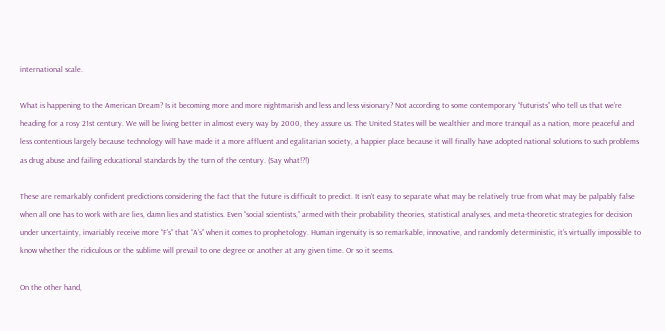international scale.

What is happening to the American Dream? Is it becoming more and more nightmarish and less and less visionary? Not according to some contemporary “futurists” who tell us that we’re heading for a rosy 21st century. We will be living better in almost every way by 2000, they assure us. The United States will be wealthier and more tranquil as a nation, more peaceful and less contentious largely because technology will have made it a more affluent and egalitarian society, a happier place because it will finally have adopted national solutions to such problems as drug abuse and failing educational standards by the turn of the century. (Say what!?!)

These are remarkably confident predictions considering the fact that the future is difficult to predict. It isn’t easy to separate what may be relatively true from what may be palpably false when all one has to work with are lies, damn lies and statistics. Even “social scientists,” armed with their probability theories, statistical analyses, and meta-theoretic strategies for decision under uncertainty, invariably receive more “F’s” that “A’s” when it comes to prophetology. Human ingenuity is so remarkable, innovative, and randomly deterministic, it’s virtually impossible to know whether the ridiculous or the sublime will prevail to one degree or another at any given time. Or so it seems.

On the other hand,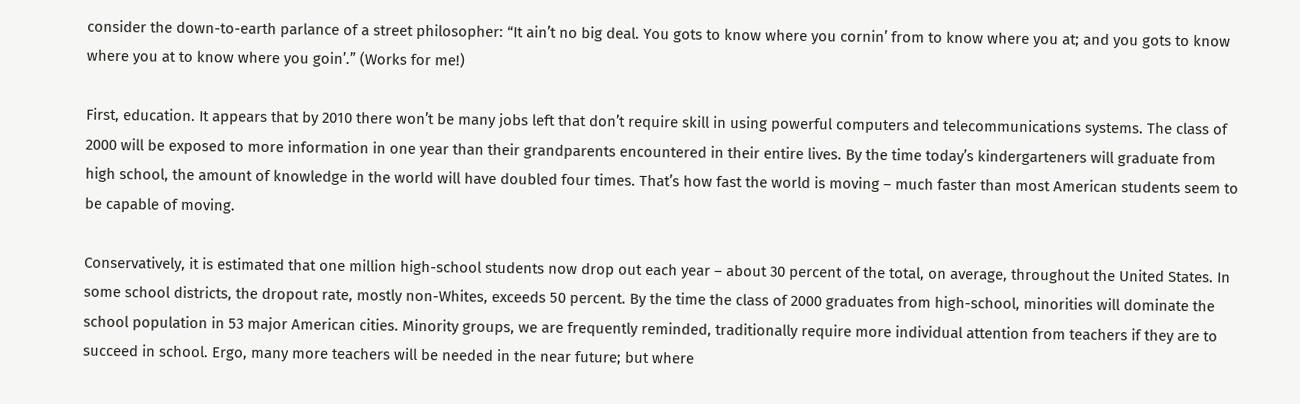consider the down-to-earth parlance of a street philosopher: “It ain’t no big deal. You gots to know where you cornin’ from to know where you at; and you gots to know where you at to know where you goin’.” (Works for me!)

First, education. It appears that by 2010 there won’t be many jobs left that don’t require skill in using powerful computers and telecommunications systems. The class of 2000 will be exposed to more information in one year than their grandparents encountered in their entire lives. By the time today’s kindergarteners will graduate from high school, the amount of knowledge in the world will have doubled four times. That’s how fast the world is moving – much faster than most American students seem to be capable of moving.

Conservatively, it is estimated that one million high-school students now drop out each year – about 30 percent of the total, on average, throughout the United States. In some school districts, the dropout rate, mostly non-Whites, exceeds 50 percent. By the time the class of 2000 graduates from high-school, minorities will dominate the school population in 53 major American cities. Minority groups, we are frequently reminded, traditionally require more individual attention from teachers if they are to succeed in school. Ergo, many more teachers will be needed in the near future; but where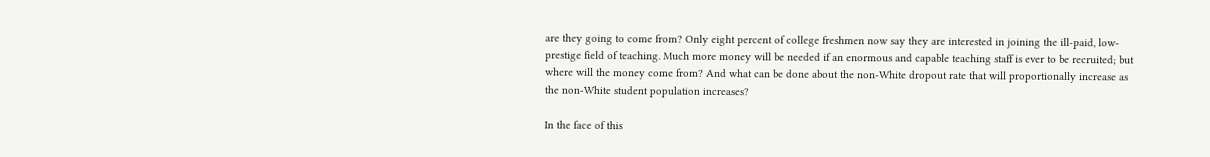are they going to come from? Only eight percent of college freshmen now say they are interested in joining the ill-paid, low-prestige field of teaching. Much more money will be needed if an enormous and capable teaching staff is ever to be recruited; but where will the money come from? And what can be done about the non-White dropout rate that will proportionally increase as the non-White student population increases?

In the face of this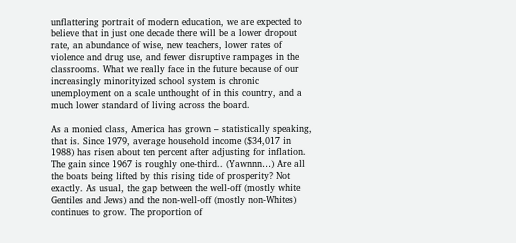unflattering portrait of modern education, we are expected to believe that in just one decade there will be a lower dropout rate, an abundance of wise, new teachers, lower rates of violence and drug use, and fewer disruptive rampages in the classrooms. What we really face in the future because of our increasingly minorityized school system is chronic unemployment on a scale unthought of in this country, and a much lower standard of living across the board.

As a monied class, America has grown – statistically speaking, that is. Since 1979, average household income ($34,017 in 1988) has risen about ten percent after adjusting for inflation. The gain since 1967 is roughly one-third.. (Yawnnn…) Are all the boats being lifted by this rising tide of prosperity? Not exactly. As usual, the gap between the well-off (mostly white Gentiles and Jews) and the non-well-off (mostly non-Whites) continues to grow. The proportion of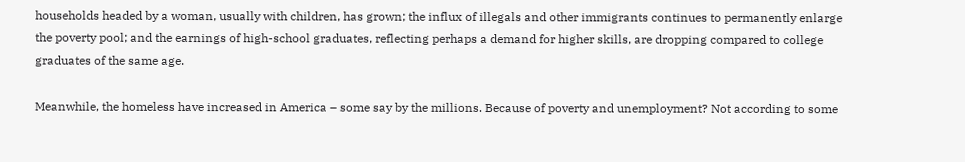households headed by a woman, usually with children, has grown; the influx of illegals and other immigrants continues to permanently enlarge the poverty pool; and the earnings of high-school graduates, reflecting perhaps a demand for higher skills, are dropping compared to college graduates of the same age.

Meanwhile, the homeless have increased in America – some say by the millions. Because of poverty and unemployment? Not according to some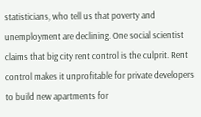statisticians, who tell us that poverty and unemployment are declining. One social scientist claims that big city rent control is the culprit. Rent control makes it unprofitable for private developers to build new apartments for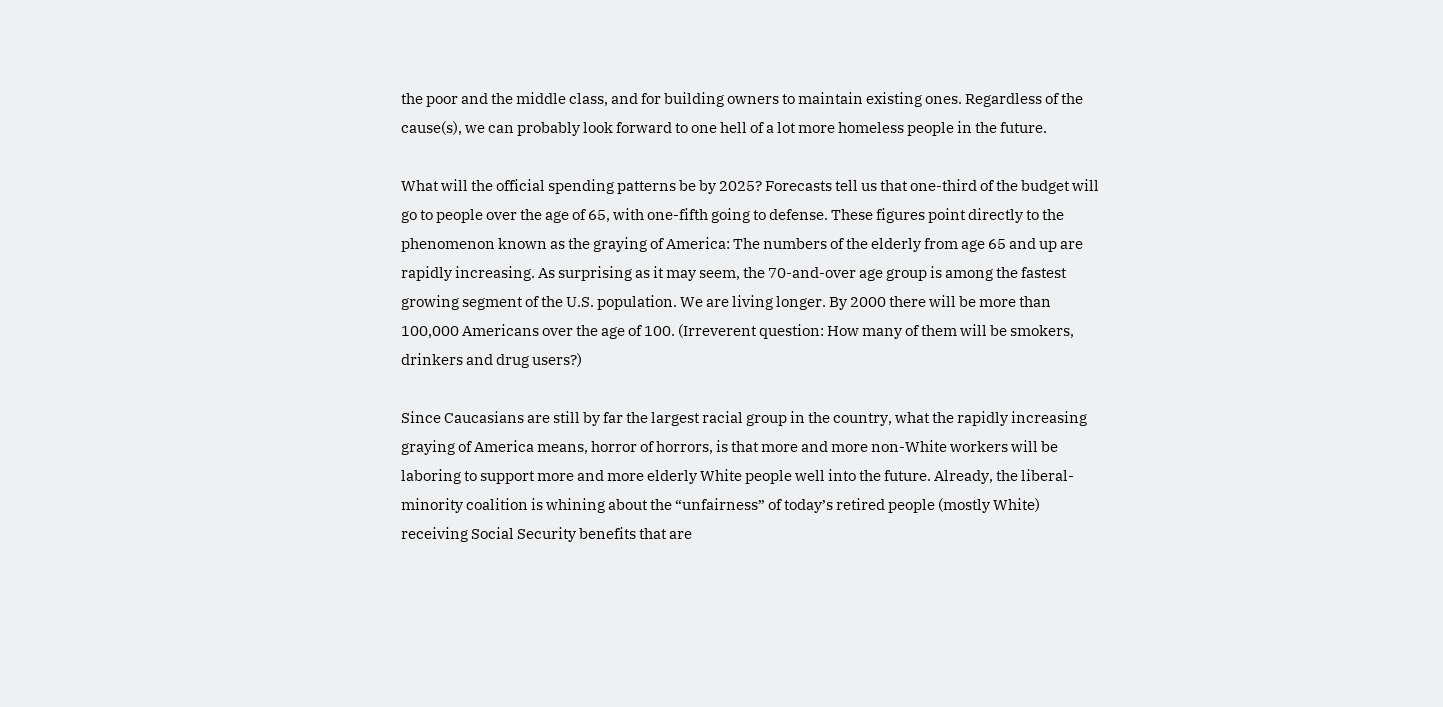the poor and the middle class, and for building owners to maintain existing ones. Regardless of the cause(s), we can probably look forward to one hell of a lot more homeless people in the future.

What will the official spending patterns be by 2025? Forecasts tell us that one-third of the budget will go to people over the age of 65, with one-fifth going to defense. These figures point directly to the phenomenon known as the graying of America: The numbers of the elderly from age 65 and up are rapidly increasing. As surprising as it may seem, the 70-and-over age group is among the fastest growing segment of the U.S. population. We are living longer. By 2000 there will be more than 100,000 Americans over the age of 100. (Irreverent question: How many of them will be smokers, drinkers and drug users?)

Since Caucasians are still by far the largest racial group in the country, what the rapidly increasing graying of America means, horror of horrors, is that more and more non-White workers will be laboring to support more and more elderly White people well into the future. Already, the liberal-minority coalition is whining about the “unfairness” of today’s retired people (mostly White) receiving Social Security benefits that are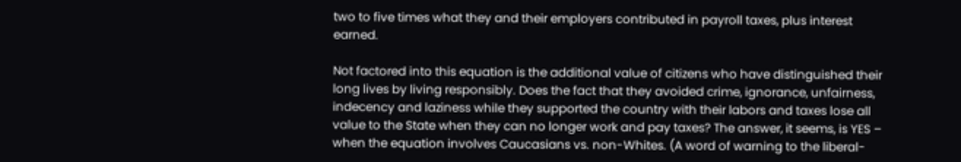two to five times what they and their employers contributed in payroll taxes, plus interest earned.

Not factored into this equation is the additional value of citizens who have distinguished their long lives by living responsibly. Does the fact that they avoided crime, ignorance, unfairness, indecency and laziness while they supported the country with their labors and taxes lose all value to the State when they can no longer work and pay taxes? The answer, it seems, is YES – when the equation involves Caucasians vs. non-Whites. (A word of warning to the liberal-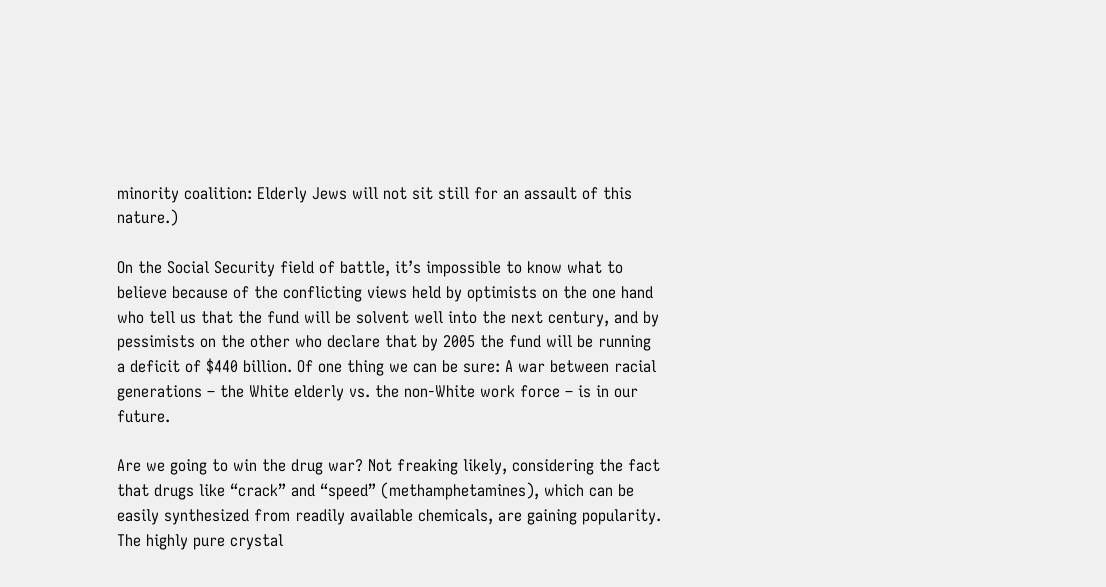minority coalition: Elderly Jews will not sit still for an assault of this nature.)

On the Social Security field of battle, it’s impossible to know what to believe because of the conflicting views held by optimists on the one hand who tell us that the fund will be solvent well into the next century, and by pessimists on the other who declare that by 2005 the fund will be running a deficit of $440 billion. Of one thing we can be sure: A war between racial generations – the White elderly vs. the non-White work force – is in our future.

Are we going to win the drug war? Not freaking likely, considering the fact that drugs like “crack” and “speed” (methamphetamines), which can be easily synthesized from readily available chemicals, are gaining popularity. The highly pure crystal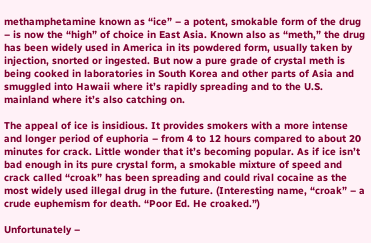methamphetamine known as “ice” – a potent, smokable form of the drug – is now the “high” of choice in East Asia. Known also as “meth,” the drug has been widely used in America in its powdered form, usually taken by injection, snorted or ingested. But now a pure grade of crystal meth is being cooked in laboratories in South Korea and other parts of Asia and smuggled into Hawaii where it’s rapidly spreading and to the U.S. mainland where it’s also catching on.

The appeal of ice is insidious. It provides smokers with a more intense and longer period of euphoria – from 4 to 12 hours compared to about 20 minutes for crack. Little wonder that it’s becoming popular. As if ice isn’t bad enough in its pure crystal form, a smokable mixture of speed and crack called “croak” has been spreading and could rival cocaine as the most widely used illegal drug in the future. (Interesting name, “croak” – a crude euphemism for death. “Poor Ed. He croaked.”)

Unfortunately –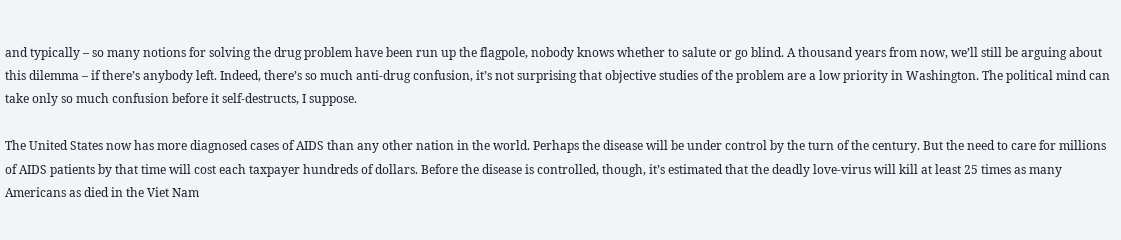and typically – so many notions for solving the drug problem have been run up the flagpole, nobody knows whether to salute or go blind. A thousand years from now, we’ll still be arguing about this dilemma – if there’s anybody left. Indeed, there’s so much anti-drug confusion, it’s not surprising that objective studies of the problem are a low priority in Washington. The political mind can take only so much confusion before it self-destructs, I suppose.

The United States now has more diagnosed cases of AIDS than any other nation in the world. Perhaps the disease will be under control by the turn of the century. But the need to care for millions of AIDS patients by that time will cost each taxpayer hundreds of dollars. Before the disease is controlled, though, it’s estimated that the deadly love-virus will kill at least 25 times as many Americans as died in the Viet Nam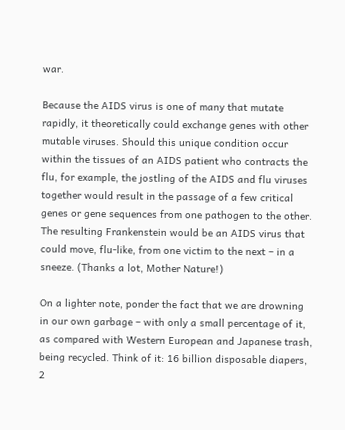war.

Because the AIDS virus is one of many that mutate rapidly, it theoretically could exchange genes with other mutable viruses. Should this unique condition occur within the tissues of an AIDS patient who contracts the flu, for example, the jostling of the AIDS and flu viruses together would result in the passage of a few critical genes or gene sequences from one pathogen to the other. The resulting Frankenstein would be an AIDS virus that could move, flu-like, from one victim to the next – in a sneeze. (Thanks a lot, Mother Nature!)

On a lighter note, ponder the fact that we are drowning in our own garbage – with only a small percentage of it, as compared with Western European and Japanese trash, being recycled. Think of it: 16 billion disposable diapers, 2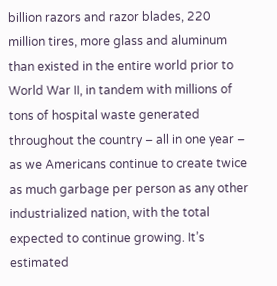billion razors and razor blades, 220 million tires, more glass and aluminum than existed in the entire world prior to World War II, in tandem with millions of tons of hospital waste generated throughout the country – all in one year – as we Americans continue to create twice as much garbage per person as any other industrialized nation, with the total expected to continue growing. It’s estimated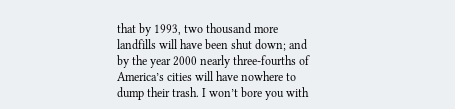that by 1993, two thousand more landfills will have been shut down; and by the year 2000 nearly three-fourths of America’s cities will have nowhere to dump their trash. I won’t bore you with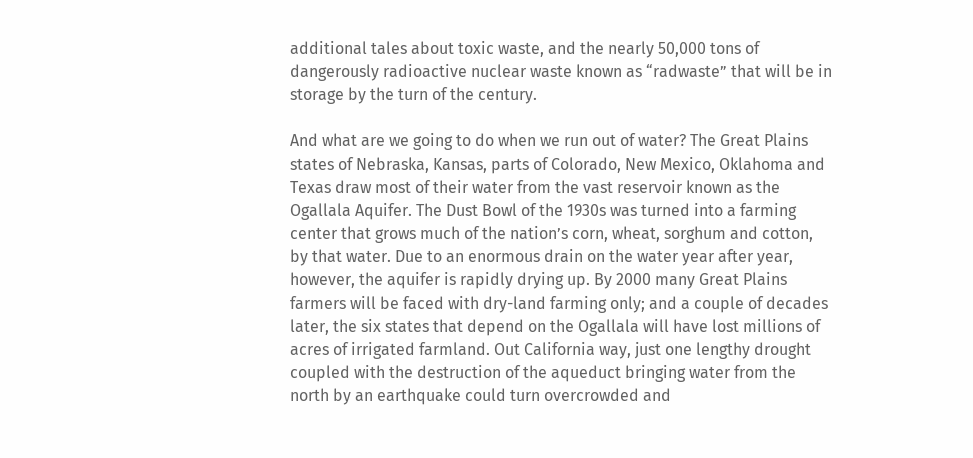additional tales about toxic waste, and the nearly 50,000 tons of dangerously radioactive nuclear waste known as “radwaste” that will be in storage by the turn of the century.

And what are we going to do when we run out of water? The Great Plains states of Nebraska, Kansas, parts of Colorado, New Mexico, Oklahoma and Texas draw most of their water from the vast reservoir known as the Ogallala Aquifer. The Dust Bowl of the 1930s was turned into a farming center that grows much of the nation’s corn, wheat, sorghum and cotton, by that water. Due to an enormous drain on the water year after year, however, the aquifer is rapidly drying up. By 2000 many Great Plains farmers will be faced with dry-land farming only; and a couple of decades later, the six states that depend on the Ogallala will have lost millions of acres of irrigated farmland. Out California way, just one lengthy drought coupled with the destruction of the aqueduct bringing water from the north by an earthquake could turn overcrowded and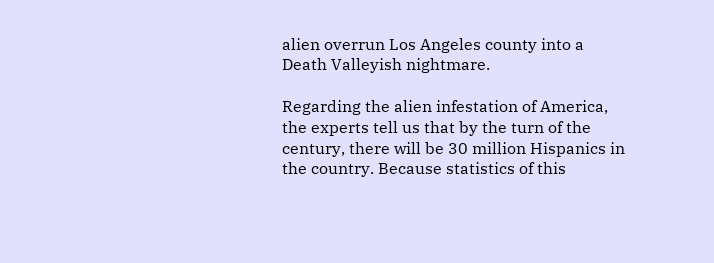alien overrun Los Angeles county into a Death Valleyish nightmare.

Regarding the alien infestation of America, the experts tell us that by the turn of the century, there will be 30 million Hispanics in the country. Because statistics of this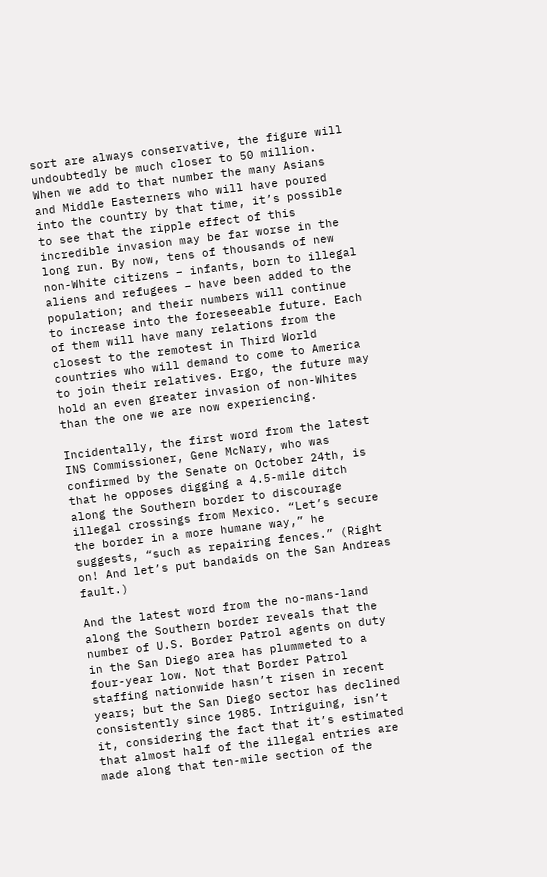sort are always conservative, the figure will undoubtedly be much closer to 50 million. When we add to that number the many Asians and Middle Easterners who will have poured into the country by that time, it’s possible to see that the ripple effect of this incredible invasion may be far worse in the long run. By now, tens of thousands of new non-White citizens – infants, born to illegal aliens and refugees – have been added to the population; and their numbers will continue to increase into the foreseeable future. Each of them will have many relations from the closest to the remotest in Third World countries who will demand to come to America to join their relatives. Ergo, the future may hold an even greater invasion of non-Whites than the one we are now experiencing.

Incidentally, the first word from the latest INS Commissioner, Gene McNary, who was confirmed by the Senate on October 24th, is that he opposes digging a 4.5-mile ditch along the Southern border to discourage illegal crossings from Mexico. “Let’s secure the border in a more humane way,” he suggests, “such as repairing fences.” (Right on! And let’s put bandaids on the San Andreas fault.)

And the latest word from the no-mans-land along the Southern border reveals that the number of U.S. Border Patrol agents on duty in the San Diego area has plummeted to a four-year low. Not that Border Patrol staffing nationwide hasn’t risen in recent years; but the San Diego sector has declined consistently since 1985. Intriguing, isn’t it, considering the fact that it’s estimated that almost half of the illegal entries are made along that ten-mile section of the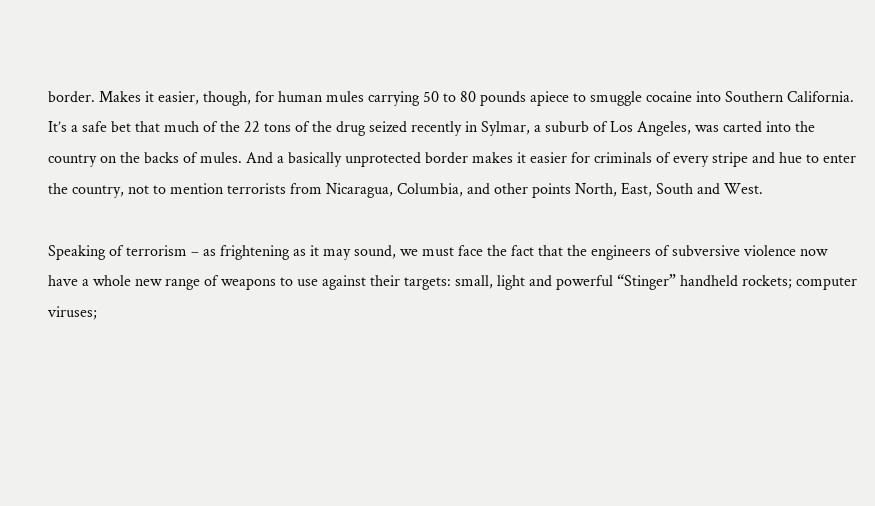border. Makes it easier, though, for human mules carrying 50 to 80 pounds apiece to smuggle cocaine into Southern California. It’s a safe bet that much of the 22 tons of the drug seized recently in Sylmar, a suburb of Los Angeles, was carted into the country on the backs of mules. And a basically unprotected border makes it easier for criminals of every stripe and hue to enter the country, not to mention terrorists from Nicaragua, Columbia, and other points North, East, South and West.

Speaking of terrorism – as frightening as it may sound, we must face the fact that the engineers of subversive violence now have a whole new range of weapons to use against their targets: small, light and powerful “Stinger” handheld rockets; computer viruses;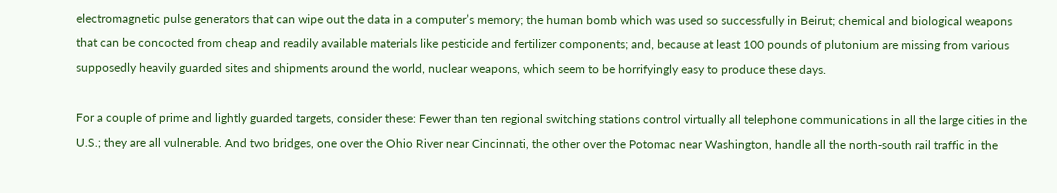electromagnetic pulse generators that can wipe out the data in a computer’s memory; the human bomb which was used so successfully in Beirut; chemical and biological weapons that can be concocted from cheap and readily available materials like pesticide and fertilizer components; and, because at least 100 pounds of plutonium are missing from various supposedly heavily guarded sites and shipments around the world, nuclear weapons, which seem to be horrifyingly easy to produce these days.

For a couple of prime and lightly guarded targets, consider these: Fewer than ten regional switching stations control virtually all telephone communications in all the large cities in the U.S.; they are all vulnerable. And two bridges, one over the Ohio River near Cincinnati, the other over the Potomac near Washington, handle all the north-south rail traffic in the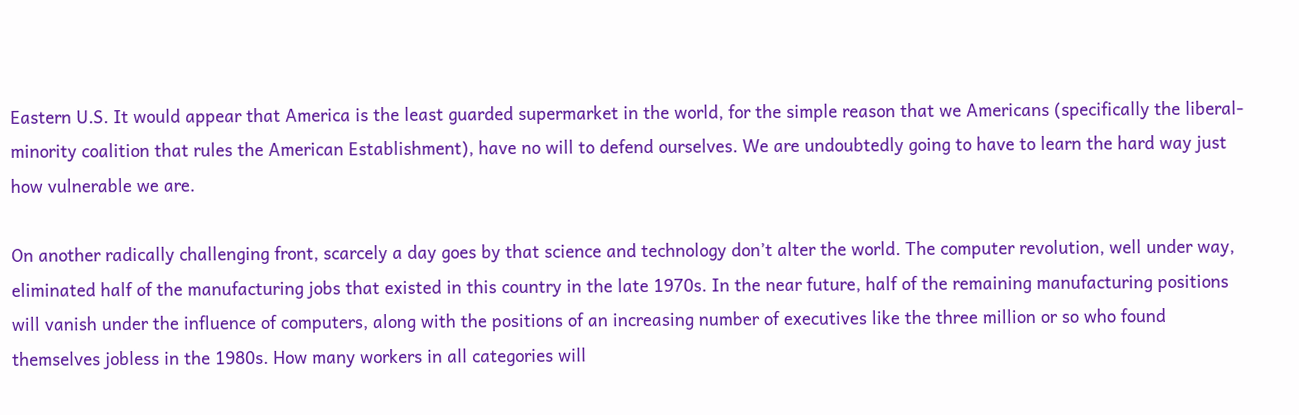Eastern U.S. It would appear that America is the least guarded supermarket in the world, for the simple reason that we Americans (specifically the liberal-minority coalition that rules the American Establishment), have no will to defend ourselves. We are undoubtedly going to have to learn the hard way just how vulnerable we are.

On another radically challenging front, scarcely a day goes by that science and technology don’t alter the world. The computer revolution, well under way, eliminated half of the manufacturing jobs that existed in this country in the late 1970s. In the near future, half of the remaining manufacturing positions will vanish under the influence of computers, along with the positions of an increasing number of executives like the three million or so who found themselves jobless in the 1980s. How many workers in all categories will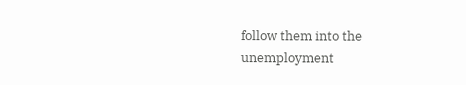follow them into the unemployment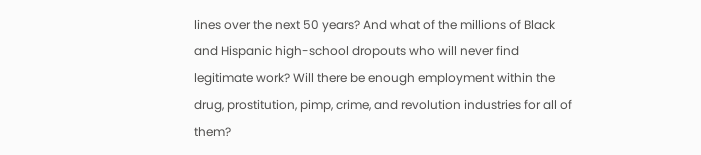lines over the next 50 years? And what of the millions of Black and Hispanic high-school dropouts who will never find legitimate work? Will there be enough employment within the drug, prostitution, pimp, crime, and revolution industries for all of them?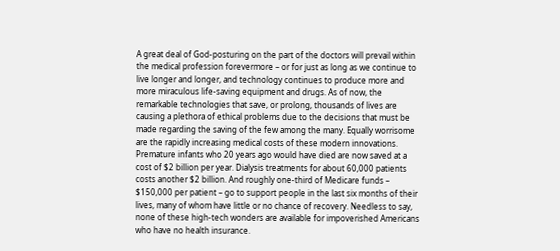A great deal of God-posturing on the part of the doctors will prevail within the medical profession forevermore – or for just as long as we continue to live longer and longer, and technology continues to produce more and more miraculous life-saving equipment and drugs. As of now, the remarkable technologies that save, or prolong, thousands of lives are causing a plethora of ethical problems due to the decisions that must be made regarding the saving of the few among the many. Equally worrisome are the rapidly increasing medical costs of these modern innovations. Premature infants who 20 years ago would have died are now saved at a cost of $2 billion per year. Dialysis treatments for about 60,000 patients costs another $2 billion. And roughly one-third of Medicare funds – $150,000 per patient – go to support people in the last six months of their lives, many of whom have little or no chance of recovery. Needless to say, none of these high-tech wonders are available for impoverished Americans who have no health insurance.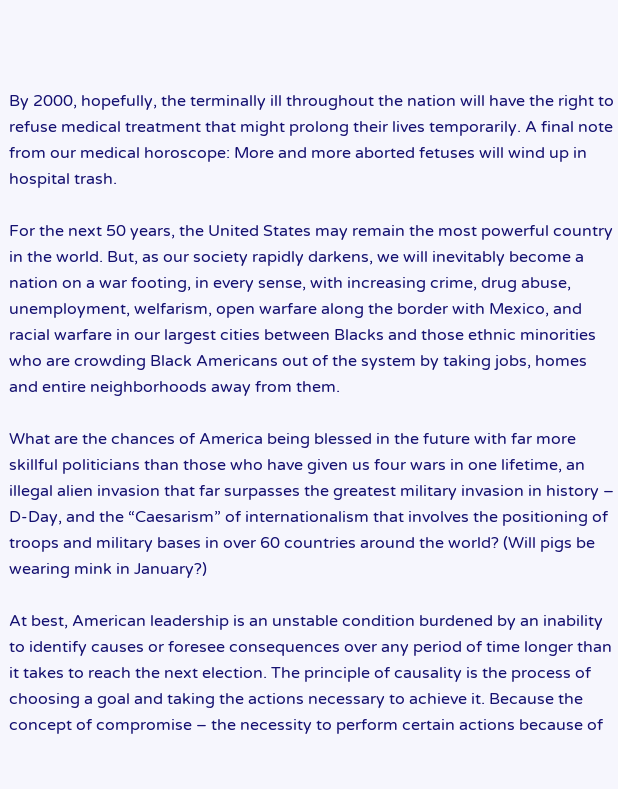By 2000, hopefully, the terminally ill throughout the nation will have the right to refuse medical treatment that might prolong their lives temporarily. A final note from our medical horoscope: More and more aborted fetuses will wind up in hospital trash.

For the next 50 years, the United States may remain the most powerful country in the world. But, as our society rapidly darkens, we will inevitably become a nation on a war footing, in every sense, with increasing crime, drug abuse, unemployment, welfarism, open warfare along the border with Mexico, and racial warfare in our largest cities between Blacks and those ethnic minorities who are crowding Black Americans out of the system by taking jobs, homes and entire neighborhoods away from them.

What are the chances of America being blessed in the future with far more skillful politicians than those who have given us four wars in one lifetime, an illegal alien invasion that far surpasses the greatest military invasion in history – D-Day, and the “Caesarism” of internationalism that involves the positioning of troops and military bases in over 60 countries around the world? (Will pigs be wearing mink in January?)

At best, American leadership is an unstable condition burdened by an inability to identify causes or foresee consequences over any period of time longer than it takes to reach the next election. The principle of causality is the process of choosing a goal and taking the actions necessary to achieve it. Because the concept of compromise – the necessity to perform certain actions because of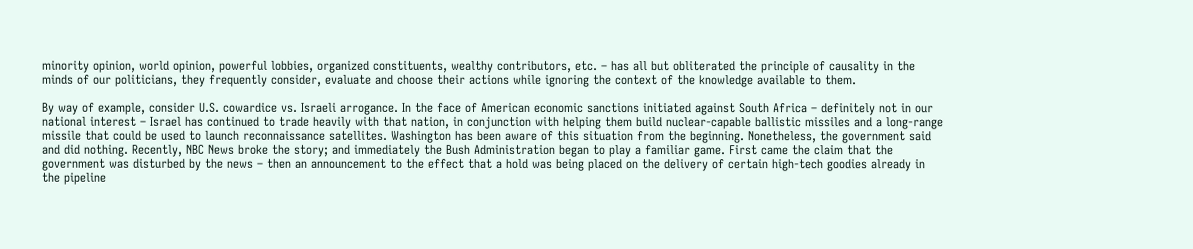minority opinion, world opinion, powerful lobbies, organized constituents, wealthy contributors, etc. – has all but obliterated the principle of causality in the minds of our politicians, they frequently consider, evaluate and choose their actions while ignoring the context of the knowledge available to them.

By way of example, consider U.S. cowardice vs. Israeli arrogance. In the face of American economic sanctions initiated against South Africa – definitely not in our national interest – Israel has continued to trade heavily with that nation, in conjunction with helping them build nuclear-capable ballistic missiles and a long-range missile that could be used to launch reconnaissance satellites. Washington has been aware of this situation from the beginning. Nonetheless, the government said and did nothing. Recently, NBC News broke the story; and immediately the Bush Administration began to play a familiar game. First came the claim that the government was disturbed by the news – then an announcement to the effect that a hold was being placed on the delivery of certain high-tech goodies already in the pipeline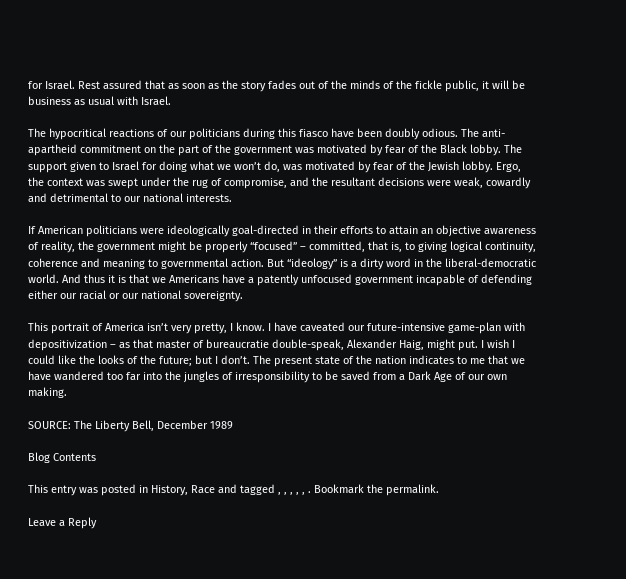for Israel. Rest assured that as soon as the story fades out of the minds of the fickle public, it will be business as usual with Israel.

The hypocritical reactions of our politicians during this fiasco have been doubly odious. The anti-apartheid commitment on the part of the government was motivated by fear of the Black lobby. The support given to Israel for doing what we won’t do, was motivated by fear of the Jewish lobby. Ergo, the context was swept under the rug of compromise, and the resultant decisions were weak, cowardly and detrimental to our national interests.

If American politicians were ideologically goal-directed in their efforts to attain an objective awareness of reality, the government might be properly “focused” – committed, that is, to giving logical continuity, coherence and meaning to governmental action. But “ideology” is a dirty word in the liberal-democratic world. And thus it is that we Americans have a patently unfocused government incapable of defending either our racial or our national sovereignty.

This portrait of America isn’t very pretty, I know. I have caveated our future-intensive game-plan with depositivization – as that master of bureaucratie double-speak, Alexander Haig, might put. I wish I could like the looks of the future; but I don’t. The present state of the nation indicates to me that we have wandered too far into the jungles of irresponsibility to be saved from a Dark Age of our own making.

SOURCE: The Liberty Bell, December 1989

Blog Contents

This entry was posted in History, Race and tagged , , , , , . Bookmark the permalink.

Leave a Reply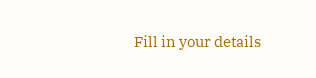Fill in your details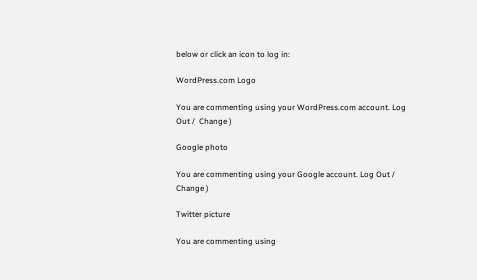below or click an icon to log in:

WordPress.com Logo

You are commenting using your WordPress.com account. Log Out /  Change )

Google photo

You are commenting using your Google account. Log Out /  Change )

Twitter picture

You are commenting using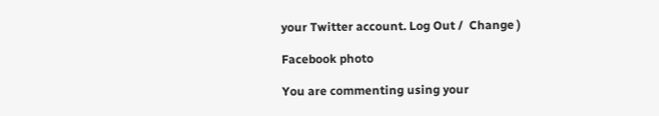your Twitter account. Log Out /  Change )

Facebook photo

You are commenting using your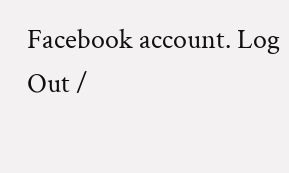Facebook account. Log Out /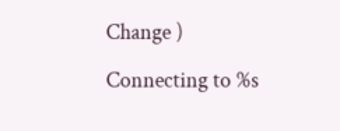Change )

Connecting to %s